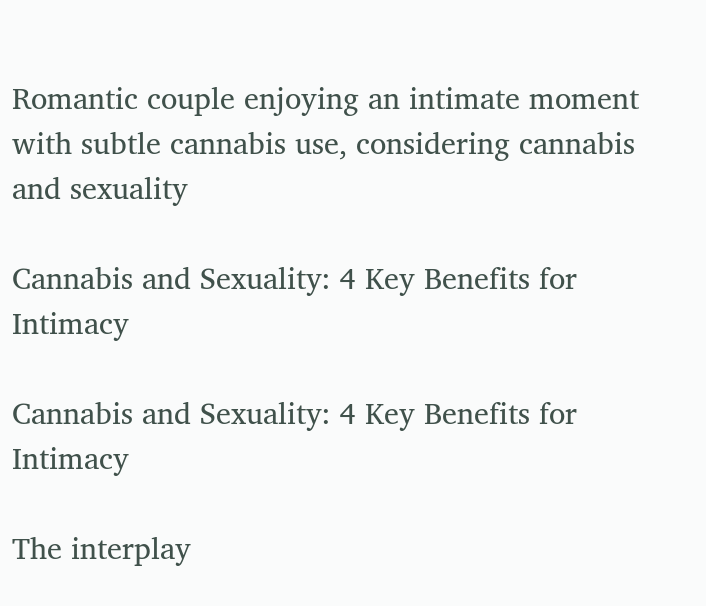Romantic couple enjoying an intimate moment with subtle cannabis use, considering cannabis and sexuality

Cannabis and Sexuality: 4 Key Benefits for Intimacy

Cannabis and Sexuality: 4 Key Benefits for Intimacy

The interplay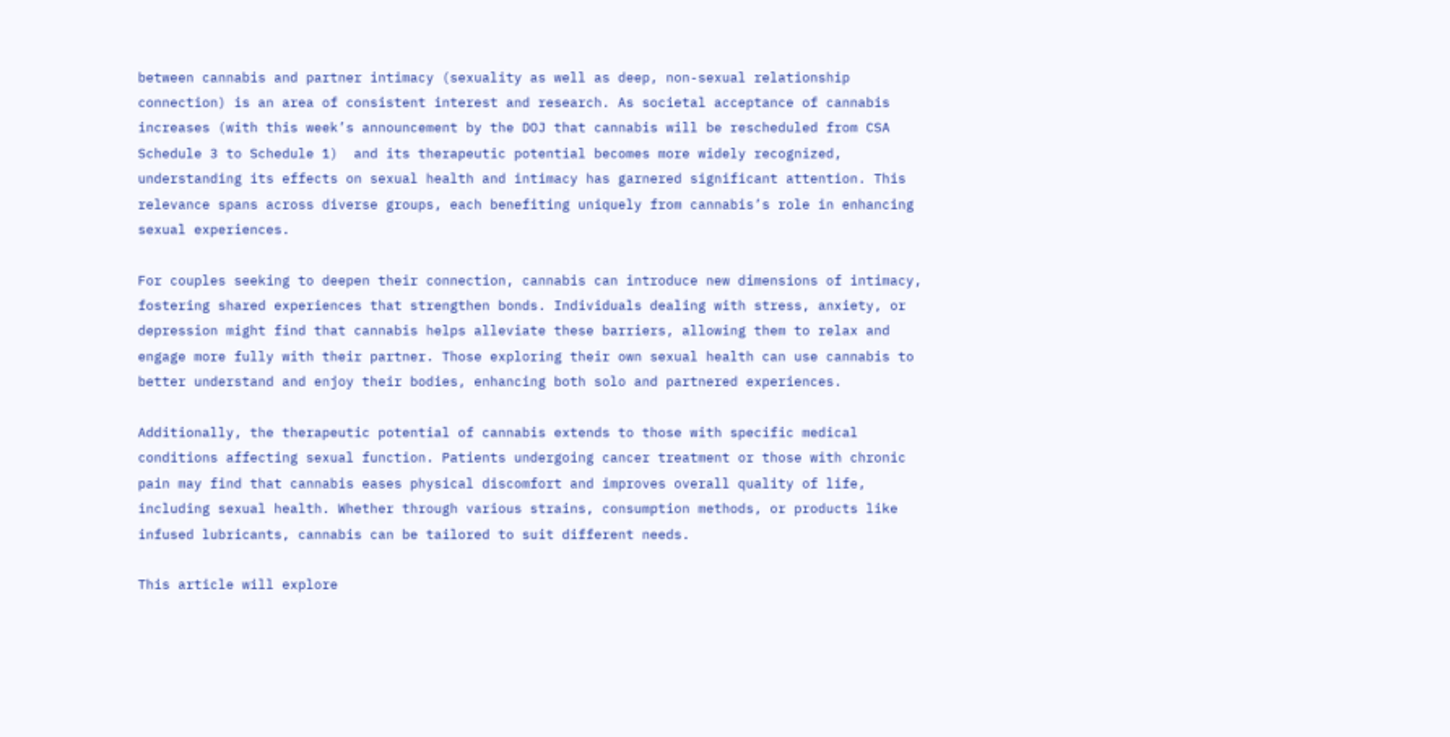between cannabis and partner intimacy (sexuality as well as deep, non-sexual relationship connection) is an area of consistent interest and research. As societal acceptance of cannabis increases (with this week’s announcement by the DOJ that cannabis will be rescheduled from CSA Schedule 3 to Schedule 1)  and its therapeutic potential becomes more widely recognized, understanding its effects on sexual health and intimacy has garnered significant attention. This relevance spans across diverse groups, each benefiting uniquely from cannabis’s role in enhancing sexual experiences.

For couples seeking to deepen their connection, cannabis can introduce new dimensions of intimacy, fostering shared experiences that strengthen bonds. Individuals dealing with stress, anxiety, or depression might find that cannabis helps alleviate these barriers, allowing them to relax and engage more fully with their partner. Those exploring their own sexual health can use cannabis to better understand and enjoy their bodies, enhancing both solo and partnered experiences.

Additionally, the therapeutic potential of cannabis extends to those with specific medical conditions affecting sexual function. Patients undergoing cancer treatment or those with chronic pain may find that cannabis eases physical discomfort and improves overall quality of life, including sexual health. Whether through various strains, consumption methods, or products like infused lubricants, cannabis can be tailored to suit different needs.

This article will explore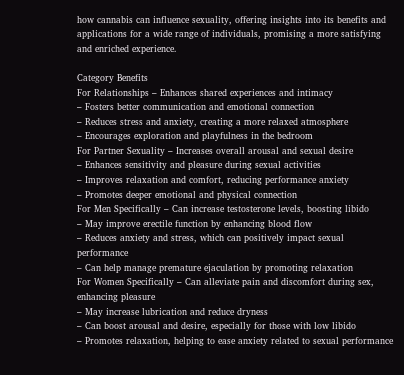how cannabis can influence sexuality, offering insights into its benefits and applications for a wide range of individuals, promising a more satisfying and enriched experience.

Category Benefits
For Relationships – Enhances shared experiences and intimacy
– Fosters better communication and emotional connection
– Reduces stress and anxiety, creating a more relaxed atmosphere
– Encourages exploration and playfulness in the bedroom
For Partner Sexuality – Increases overall arousal and sexual desire
– Enhances sensitivity and pleasure during sexual activities
– Improves relaxation and comfort, reducing performance anxiety
– Promotes deeper emotional and physical connection
For Men Specifically – Can increase testosterone levels, boosting libido
– May improve erectile function by enhancing blood flow
– Reduces anxiety and stress, which can positively impact sexual performance
– Can help manage premature ejaculation by promoting relaxation
For Women Specifically – Can alleviate pain and discomfort during sex, enhancing pleasure
– May increase lubrication and reduce dryness
– Can boost arousal and desire, especially for those with low libido
– Promotes relaxation, helping to ease anxiety related to sexual performance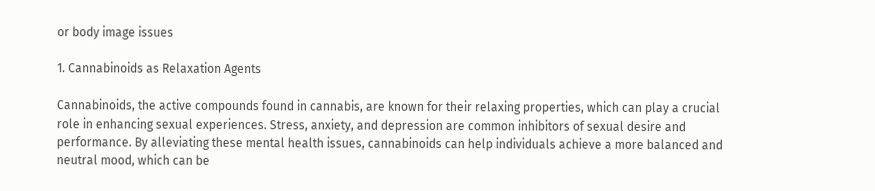or body image issues

1. Cannabinoids as Relaxation Agents

Cannabinoids, the active compounds found in cannabis, are known for their relaxing properties, which can play a crucial role in enhancing sexual experiences. Stress, anxiety, and depression are common inhibitors of sexual desire and performance. By alleviating these mental health issues, cannabinoids can help individuals achieve a more balanced and neutral mood, which can be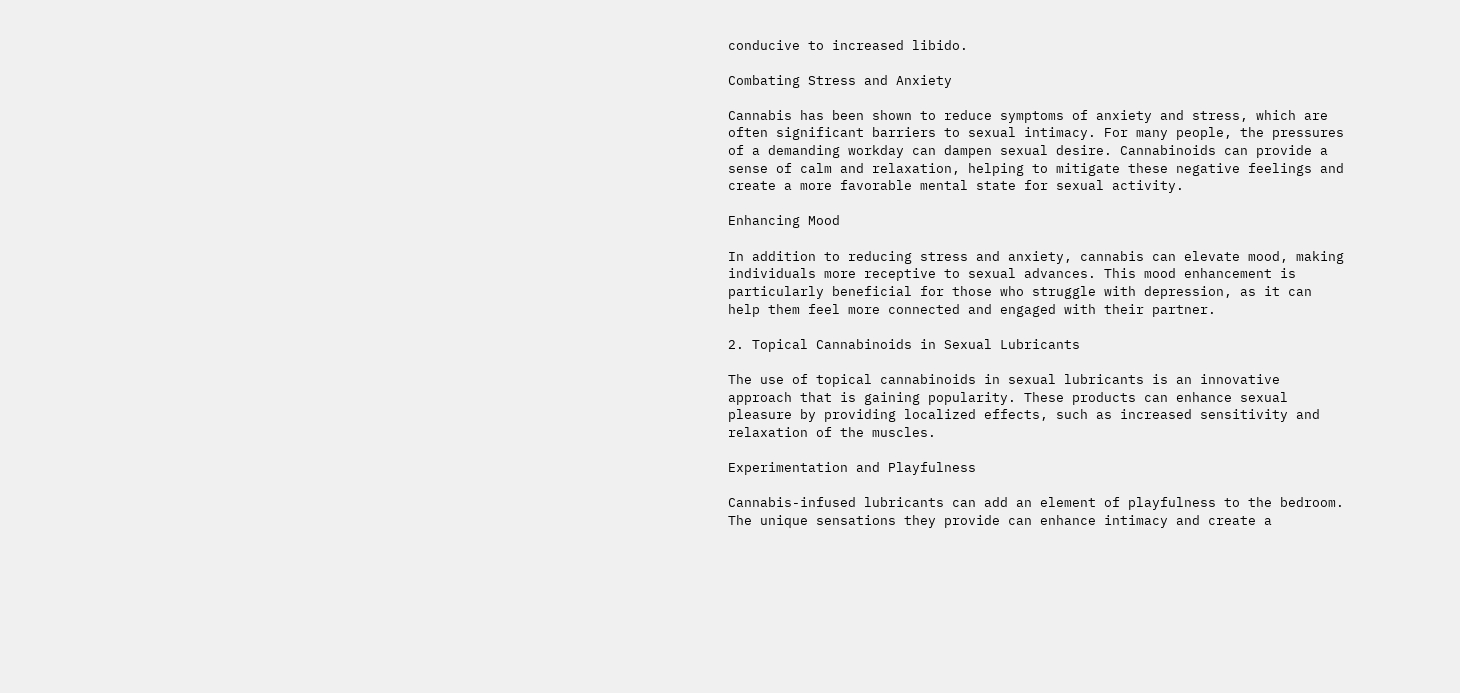conducive to increased libido.

Combating Stress and Anxiety

Cannabis has been shown to reduce symptoms of anxiety and stress, which are often significant barriers to sexual intimacy. For many people, the pressures of a demanding workday can dampen sexual desire. Cannabinoids can provide a sense of calm and relaxation, helping to mitigate these negative feelings and create a more favorable mental state for sexual activity.

Enhancing Mood

In addition to reducing stress and anxiety, cannabis can elevate mood, making individuals more receptive to sexual advances. This mood enhancement is particularly beneficial for those who struggle with depression, as it can help them feel more connected and engaged with their partner.

2. Topical Cannabinoids in Sexual Lubricants

The use of topical cannabinoids in sexual lubricants is an innovative approach that is gaining popularity. These products can enhance sexual pleasure by providing localized effects, such as increased sensitivity and relaxation of the muscles.

Experimentation and Playfulness

Cannabis-infused lubricants can add an element of playfulness to the bedroom. The unique sensations they provide can enhance intimacy and create a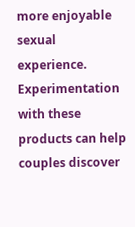more enjoyable sexual experience. Experimentation with these products can help couples discover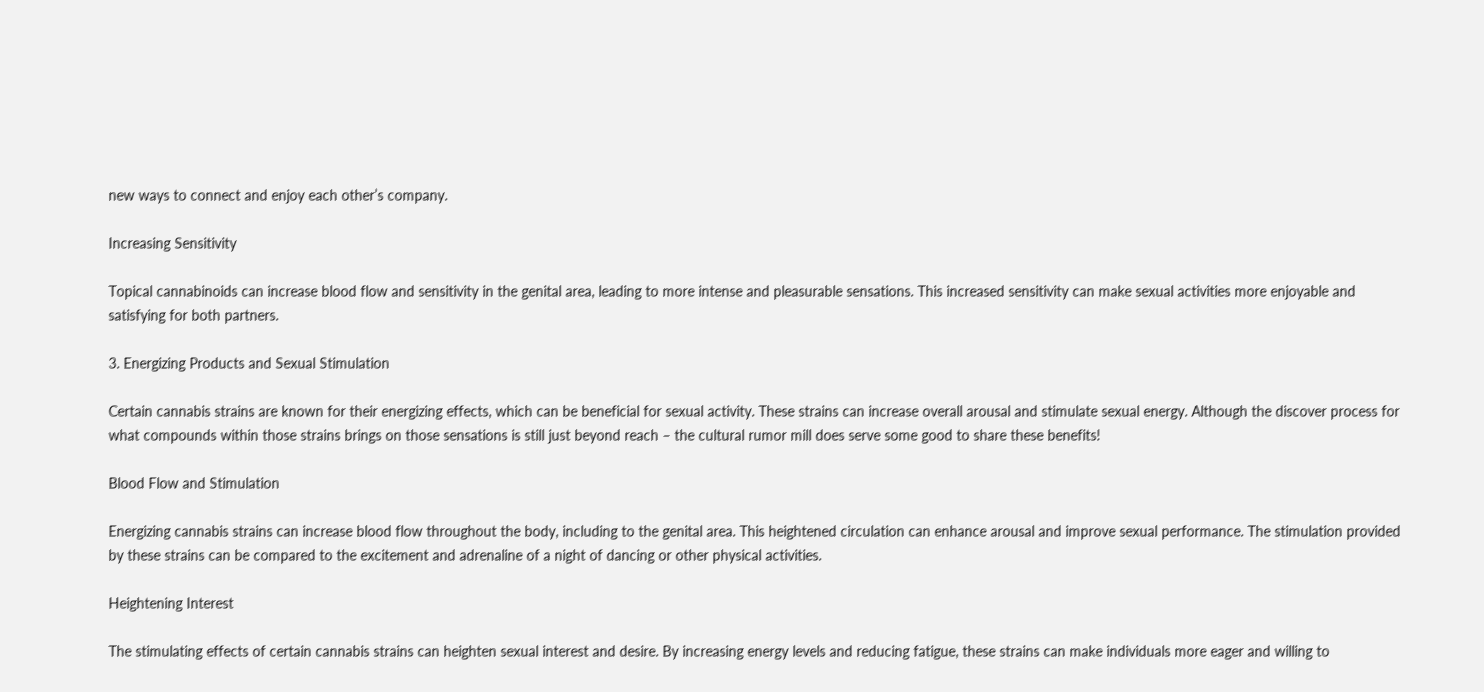new ways to connect and enjoy each other’s company.

Increasing Sensitivity

Topical cannabinoids can increase blood flow and sensitivity in the genital area, leading to more intense and pleasurable sensations. This increased sensitivity can make sexual activities more enjoyable and satisfying for both partners.

3. Energizing Products and Sexual Stimulation

Certain cannabis strains are known for their energizing effects, which can be beneficial for sexual activity. These strains can increase overall arousal and stimulate sexual energy. Although the discover process for what compounds within those strains brings on those sensations is still just beyond reach – the cultural rumor mill does serve some good to share these benefits!

Blood Flow and Stimulation

Energizing cannabis strains can increase blood flow throughout the body, including to the genital area. This heightened circulation can enhance arousal and improve sexual performance. The stimulation provided by these strains can be compared to the excitement and adrenaline of a night of dancing or other physical activities.

Heightening Interest

The stimulating effects of certain cannabis strains can heighten sexual interest and desire. By increasing energy levels and reducing fatigue, these strains can make individuals more eager and willing to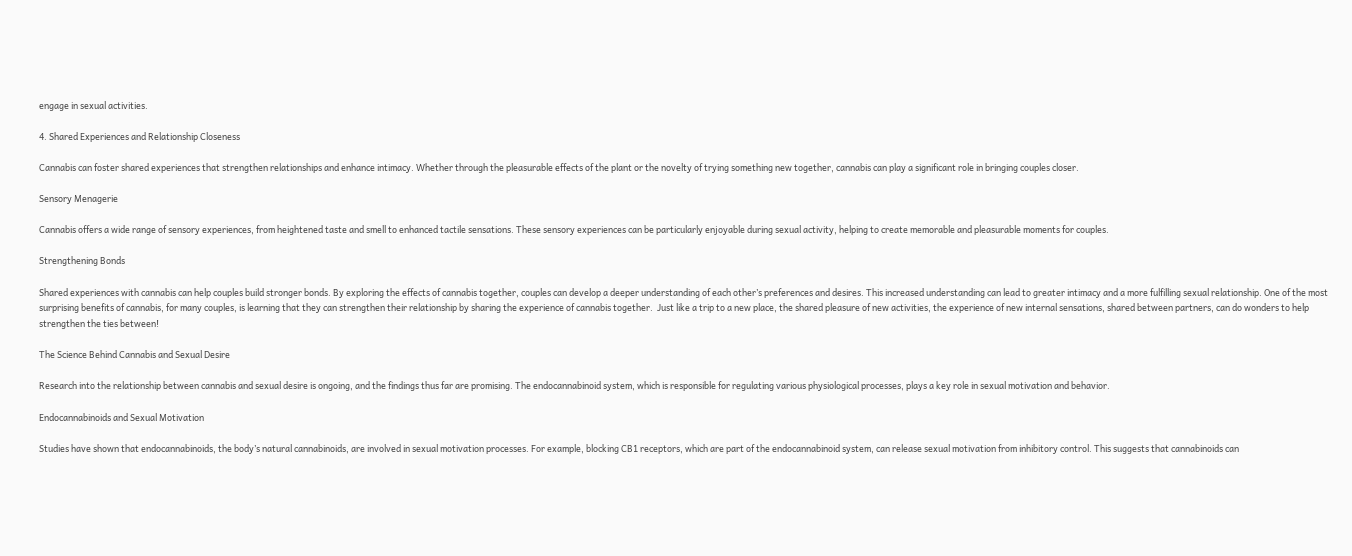engage in sexual activities.

4. Shared Experiences and Relationship Closeness

Cannabis can foster shared experiences that strengthen relationships and enhance intimacy. Whether through the pleasurable effects of the plant or the novelty of trying something new together, cannabis can play a significant role in bringing couples closer.

Sensory Menagerie

Cannabis offers a wide range of sensory experiences, from heightened taste and smell to enhanced tactile sensations. These sensory experiences can be particularly enjoyable during sexual activity, helping to create memorable and pleasurable moments for couples.

Strengthening Bonds

Shared experiences with cannabis can help couples build stronger bonds. By exploring the effects of cannabis together, couples can develop a deeper understanding of each other’s preferences and desires. This increased understanding can lead to greater intimacy and a more fulfilling sexual relationship. One of the most surprising benefits of cannabis, for many couples, is learning that they can strengthen their relationship by sharing the experience of cannabis together.  Just like a trip to a new place, the shared pleasure of new activities, the experience of new internal sensations, shared between partners, can do wonders to help strengthen the ties between!

The Science Behind Cannabis and Sexual Desire

Research into the relationship between cannabis and sexual desire is ongoing, and the findings thus far are promising. The endocannabinoid system, which is responsible for regulating various physiological processes, plays a key role in sexual motivation and behavior.

Endocannabinoids and Sexual Motivation

Studies have shown that endocannabinoids, the body’s natural cannabinoids, are involved in sexual motivation processes. For example, blocking CB1 receptors, which are part of the endocannabinoid system, can release sexual motivation from inhibitory control. This suggests that cannabinoids can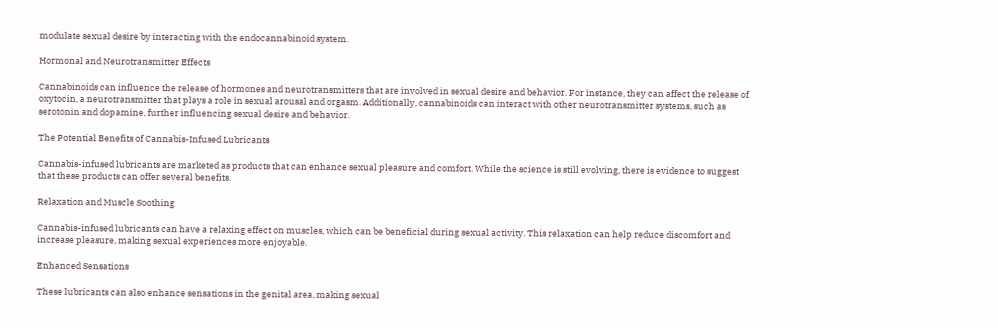modulate sexual desire by interacting with the endocannabinoid system.

Hormonal and Neurotransmitter Effects

Cannabinoids can influence the release of hormones and neurotransmitters that are involved in sexual desire and behavior. For instance, they can affect the release of oxytocin, a neurotransmitter that plays a role in sexual arousal and orgasm. Additionally, cannabinoids can interact with other neurotransmitter systems, such as serotonin and dopamine, further influencing sexual desire and behavior.

The Potential Benefits of Cannabis-Infused Lubricants

Cannabis-infused lubricants are marketed as products that can enhance sexual pleasure and comfort. While the science is still evolving, there is evidence to suggest that these products can offer several benefits.

Relaxation and Muscle Soothing

Cannabis-infused lubricants can have a relaxing effect on muscles, which can be beneficial during sexual activity. This relaxation can help reduce discomfort and increase pleasure, making sexual experiences more enjoyable.

Enhanced Sensations

These lubricants can also enhance sensations in the genital area, making sexual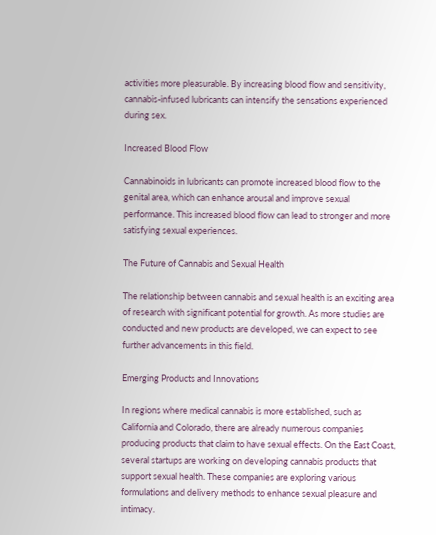activities more pleasurable. By increasing blood flow and sensitivity, cannabis-infused lubricants can intensify the sensations experienced during sex.

Increased Blood Flow

Cannabinoids in lubricants can promote increased blood flow to the genital area, which can enhance arousal and improve sexual performance. This increased blood flow can lead to stronger and more satisfying sexual experiences.

The Future of Cannabis and Sexual Health

The relationship between cannabis and sexual health is an exciting area of research with significant potential for growth. As more studies are conducted and new products are developed, we can expect to see further advancements in this field.

Emerging Products and Innovations

In regions where medical cannabis is more established, such as California and Colorado, there are already numerous companies producing products that claim to have sexual effects. On the East Coast, several startups are working on developing cannabis products that support sexual health. These companies are exploring various formulations and delivery methods to enhance sexual pleasure and intimacy.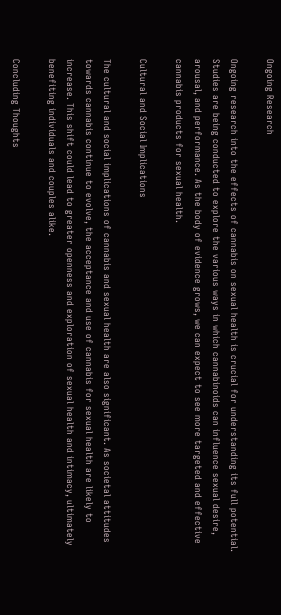Ongoing Research

Ongoing research into the effects of cannabis on sexual health is crucial for understanding its full potential. Studies are being conducted to explore the various ways in which cannabinoids can influence sexual desire, arousal, and performance. As the body of evidence grows, we can expect to see more targeted and effective cannabis products for sexual health.

Cultural and Social Implications

The cultural and social implications of cannabis and sexual health are also significant. As societal attitudes towards cannabis continue to evolve, the acceptance and use of cannabis for sexual health are likely to increase. This shift could lead to greater openness and exploration of sexual health and intimacy, ultimately benefiting individuals and couples alike.

Concluding Thoughts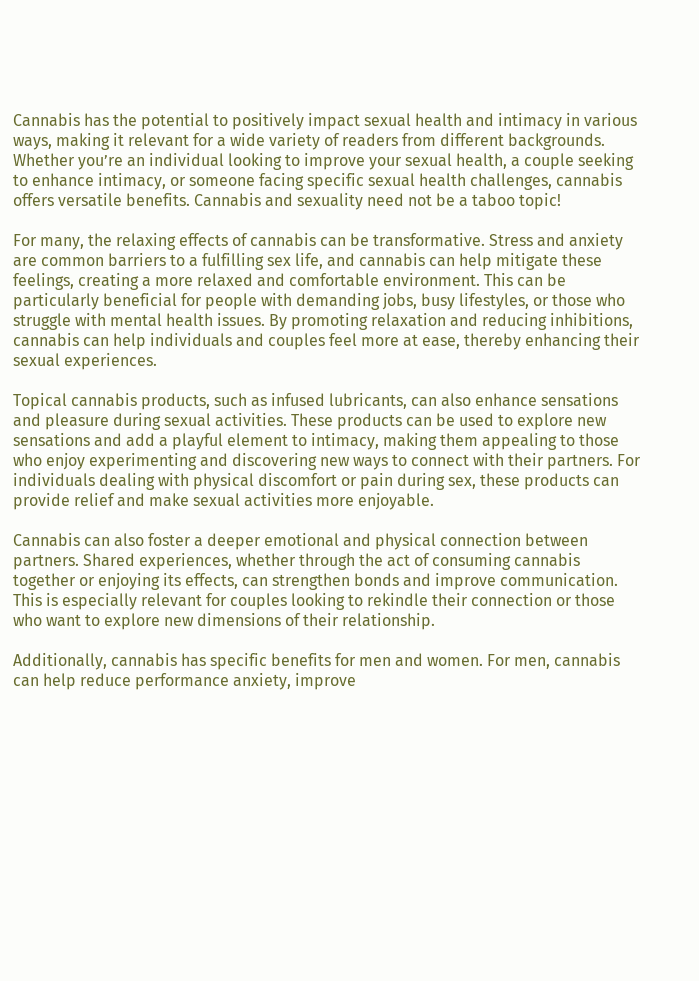Cannabis has the potential to positively impact sexual health and intimacy in various ways, making it relevant for a wide variety of readers from different backgrounds. Whether you’re an individual looking to improve your sexual health, a couple seeking to enhance intimacy, or someone facing specific sexual health challenges, cannabis offers versatile benefits. Cannabis and sexuality need not be a taboo topic!

For many, the relaxing effects of cannabis can be transformative. Stress and anxiety are common barriers to a fulfilling sex life, and cannabis can help mitigate these feelings, creating a more relaxed and comfortable environment. This can be particularly beneficial for people with demanding jobs, busy lifestyles, or those who struggle with mental health issues. By promoting relaxation and reducing inhibitions, cannabis can help individuals and couples feel more at ease, thereby enhancing their sexual experiences.

Topical cannabis products, such as infused lubricants, can also enhance sensations and pleasure during sexual activities. These products can be used to explore new sensations and add a playful element to intimacy, making them appealing to those who enjoy experimenting and discovering new ways to connect with their partners. For individuals dealing with physical discomfort or pain during sex, these products can provide relief and make sexual activities more enjoyable.

Cannabis can also foster a deeper emotional and physical connection between partners. Shared experiences, whether through the act of consuming cannabis together or enjoying its effects, can strengthen bonds and improve communication. This is especially relevant for couples looking to rekindle their connection or those who want to explore new dimensions of their relationship.

Additionally, cannabis has specific benefits for men and women. For men, cannabis can help reduce performance anxiety, improve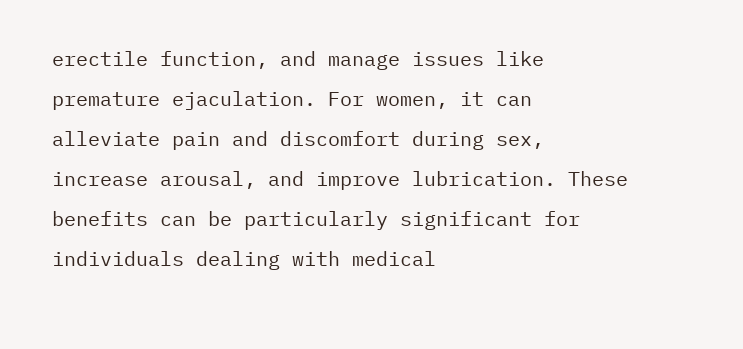erectile function, and manage issues like premature ejaculation. For women, it can alleviate pain and discomfort during sex, increase arousal, and improve lubrication. These benefits can be particularly significant for individuals dealing with medical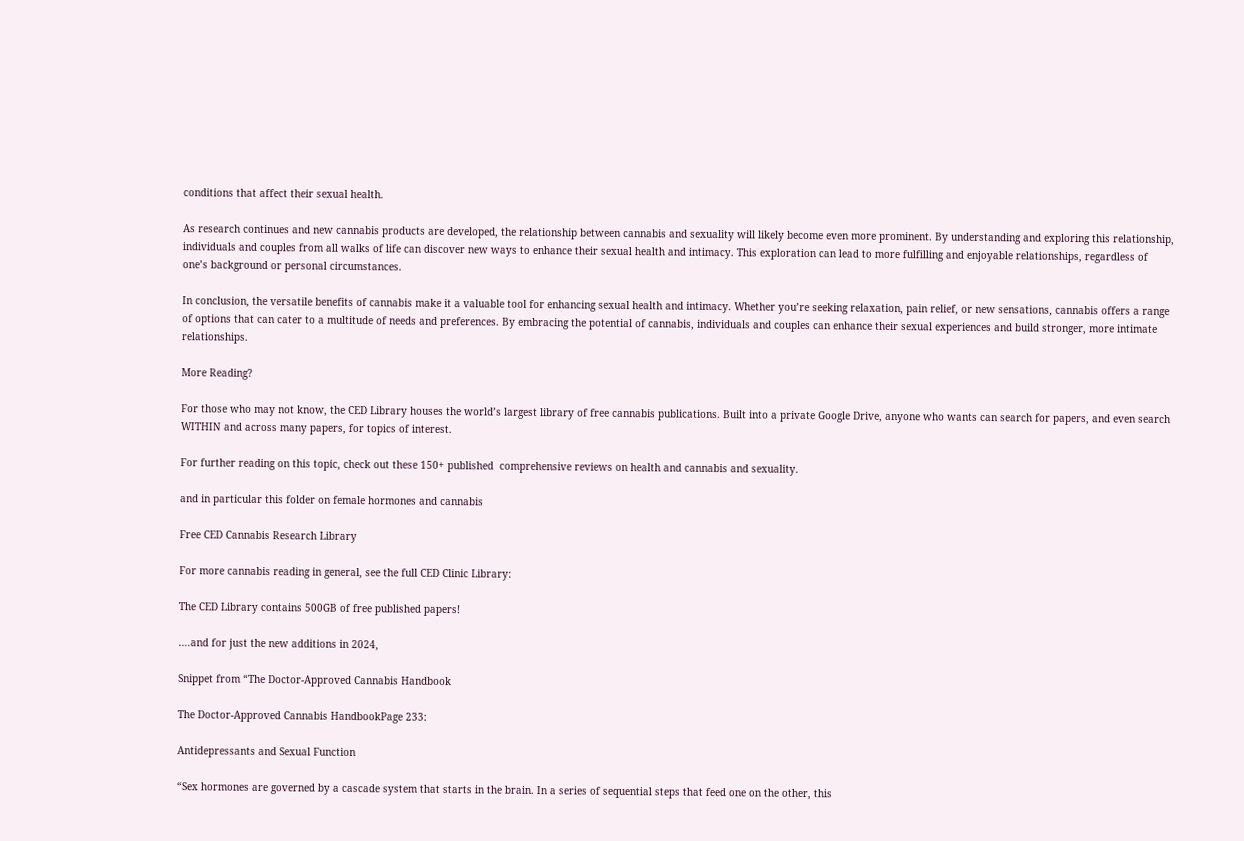conditions that affect their sexual health.

As research continues and new cannabis products are developed, the relationship between cannabis and sexuality will likely become even more prominent. By understanding and exploring this relationship, individuals and couples from all walks of life can discover new ways to enhance their sexual health and intimacy. This exploration can lead to more fulfilling and enjoyable relationships, regardless of one’s background or personal circumstances.

In conclusion, the versatile benefits of cannabis make it a valuable tool for enhancing sexual health and intimacy. Whether you’re seeking relaxation, pain relief, or new sensations, cannabis offers a range of options that can cater to a multitude of needs and preferences. By embracing the potential of cannabis, individuals and couples can enhance their sexual experiences and build stronger, more intimate relationships.

More Reading?

For those who may not know, the CED Library houses the world’s largest library of free cannabis publications. Built into a private Google Drive, anyone who wants can search for papers, and even search WITHIN and across many papers, for topics of interest.

For further reading on this topic, check out these 150+ published  comprehensive reviews on health and cannabis and sexuality.

and in particular this folder on female hormones and cannabis

Free CED Cannabis Research Library

For more cannabis reading in general, see the full CED Clinic Library:

The CED Library contains 500GB of free published papers!

….and for just the new additions in 2024,

Snippet from “The Doctor-Approved Cannabis Handbook

The Doctor-Approved Cannabis HandbookPage 233:

Antidepressants and Sexual Function

“Sex hormones are governed by a cascade system that starts in the brain. In a series of sequential steps that feed one on the other, this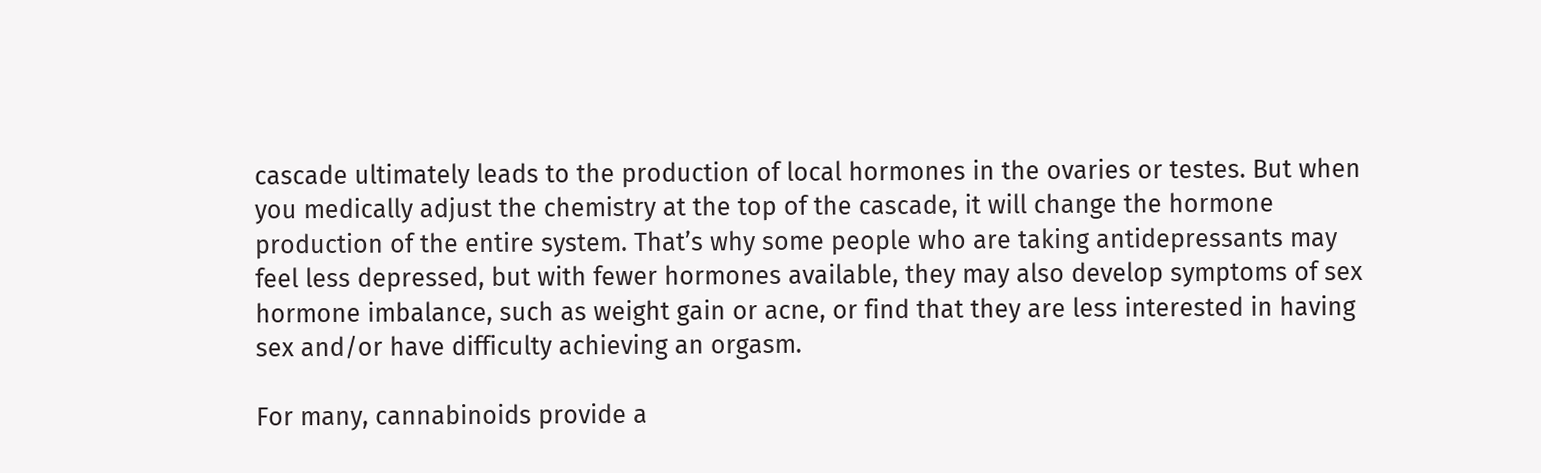cascade ultimately leads to the production of local hormones in the ovaries or testes. But when you medically adjust the chemistry at the top of the cascade, it will change the hormone production of the entire system. That’s why some people who are taking antidepressants may feel less depressed, but with fewer hormones available, they may also develop symptoms of sex hormone imbalance, such as weight gain or acne, or find that they are less interested in having sex and/or have difficulty achieving an orgasm.

For many, cannabinoids provide a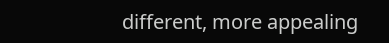different, more appealing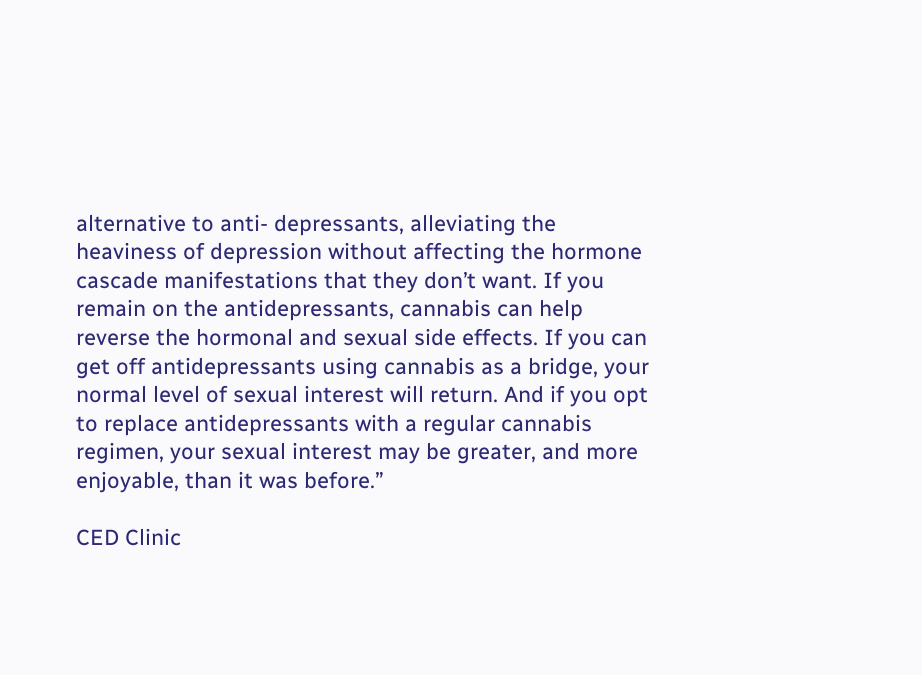alternative to anti- depressants, alleviating the heaviness of depression without affecting the hormone cascade manifestations that they don’t want. If you remain on the antidepressants, cannabis can help reverse the hormonal and sexual side effects. If you can get off antidepressants using cannabis as a bridge, your normal level of sexual interest will return. And if you opt to replace antidepressants with a regular cannabis regimen, your sexual interest may be greater, and more enjoyable, than it was before.”

CED Clinic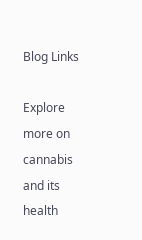Blog Links

Explore more on cannabis and its health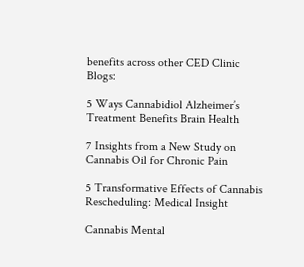benefits across other CED Clinic Blogs:

5 Ways Cannabidiol Alzheimer’s Treatment Benefits Brain Health

7 Insights from a New Study on Cannabis Oil for Chronic Pain

5 Transformative Effects of Cannabis Rescheduling: Medical Insight

Cannabis Mental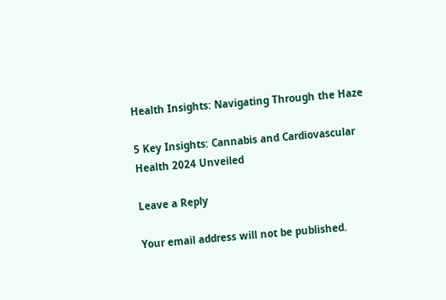Health Insights: Navigating Through the Haze

5 Key Insights: Cannabis and Cardiovascular Health 2024 Unveiled

Leave a Reply

Your email address will not be published.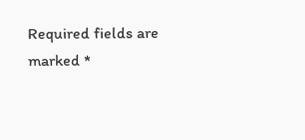Required fields are marked *